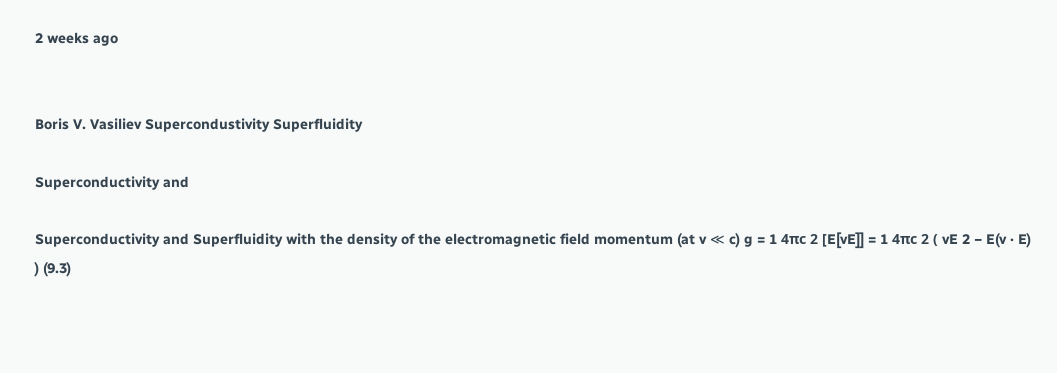2 weeks ago


Boris V. Vasiliev Supercondustivity Superfluidity

Superconductivity and

Superconductivity and Superfluidity with the density of the electromagnetic field momentum (at v ≪ c) g = 1 4πc 2 [E[vE]] = 1 4πc 2 ( vE 2 − E(v · E) ) (9.3)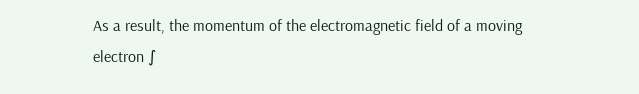As a result, the momentum of the electromagnetic field of a moving electron ∫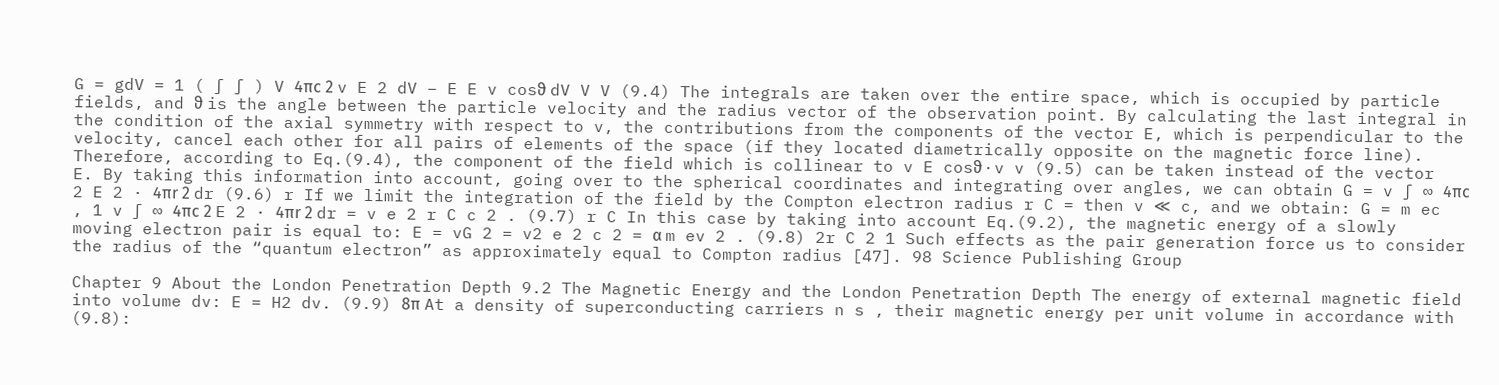G = gdV = 1 ( ∫ ∫ ) V 4πc 2 v E 2 dV − E E v cosϑ dV V V (9.4) The integrals are taken over the entire space, which is occupied by particle fields, and ϑ is the angle between the particle velocity and the radius vector of the observation point. By calculating the last integral in the condition of the axial symmetry with respect to v, the contributions from the components of the vector E, which is perpendicular to the velocity, cancel each other for all pairs of elements of the space (if they located diametrically opposite on the magnetic force line). Therefore, according to Eq.(9.4), the component of the field which is collinear to v E cosϑ · v v (9.5) can be taken instead of the vector E. By taking this information into account, going over to the spherical coordinates and integrating over angles, we can obtain G = v ∫ ∞ 4πc 2 E 2 · 4πr 2 dr (9.6) r If we limit the integration of the field by the Compton electron radius r C = then v ≪ c, and we obtain: G = m ec , 1 v ∫ ∞ 4πc 2 E 2 · 4πr 2 dr = v e 2 r C c 2 . (9.7) r C In this case by taking into account Eq.(9.2), the magnetic energy of a slowly moving electron pair is equal to: E = vG 2 = v2 e 2 c 2 = α m ev 2 . (9.8) 2r C 2 1 Such effects as the pair generation force us to consider the radius of the “quantum electron” as approximately equal to Compton radius [47]. 98 Science Publishing Group

Chapter 9 About the London Penetration Depth 9.2 The Magnetic Energy and the London Penetration Depth The energy of external magnetic field into volume dv: E = H2 dv. (9.9) 8π At a density of superconducting carriers n s , their magnetic energy per unit volume in accordance with (9.8):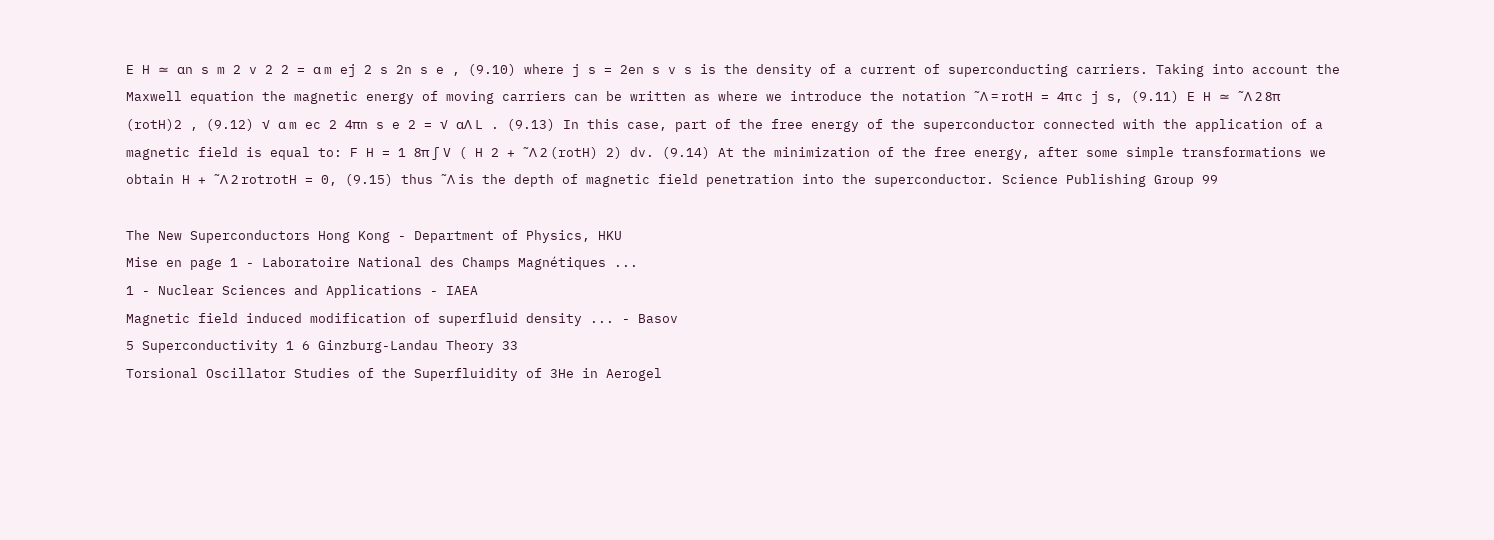E H ≃ αn s m 2 v 2 2 = α m ej 2 s 2n s e , (9.10) where j s = 2en s v s is the density of a current of superconducting carriers. Taking into account the Maxwell equation the magnetic energy of moving carriers can be written as where we introduce the notation ˜Λ = rotH = 4π c j s, (9.11) E H ≃ ˜Λ 2 8π (rotH)2 , (9.12) √ α m ec 2 4πn s e 2 = √ αΛ L . (9.13) In this case, part of the free energy of the superconductor connected with the application of a magnetic field is equal to: F H = 1 8π ∫ V ( H 2 + ˜Λ 2 (rotH) 2) dv. (9.14) At the minimization of the free energy, after some simple transformations we obtain H + ˜Λ 2 rotrotH = 0, (9.15) thus ˜Λ is the depth of magnetic field penetration into the superconductor. Science Publishing Group 99

The New Superconductors Hong Kong - Department of Physics, HKU
Mise en page 1 - Laboratoire National des Champs Magnétiques ...
1 - Nuclear Sciences and Applications - IAEA
Magnetic field induced modification of superfluid density ... - Basov
5 Superconductivity 1 6 Ginzburg-Landau Theory 33
Torsional Oscillator Studies of the Superfluidity of 3He in Aerogel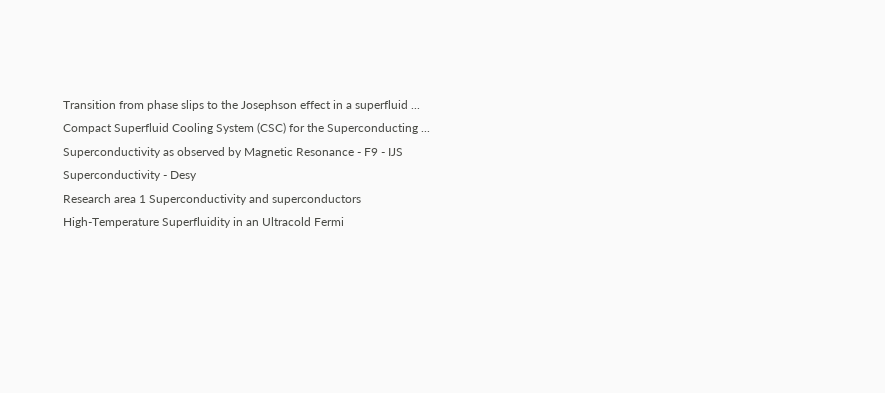Transition from phase slips to the Josephson effect in a superfluid ...
Compact Superfluid Cooling System (CSC) for the Superconducting ...
Superconductivity as observed by Magnetic Resonance - F9 - IJS
Superconductivity - Desy
Research area 1 Superconductivity and superconductors
High-Temperature Superfluidity in an Ultracold Fermi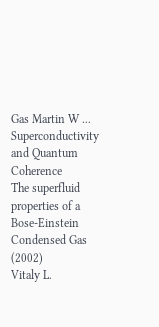Gas Martin W ...
Superconductivity and Quantum Coherence
The superfluid properties of a Bose-Einstein Condensed Gas (2002)
Vitaly L.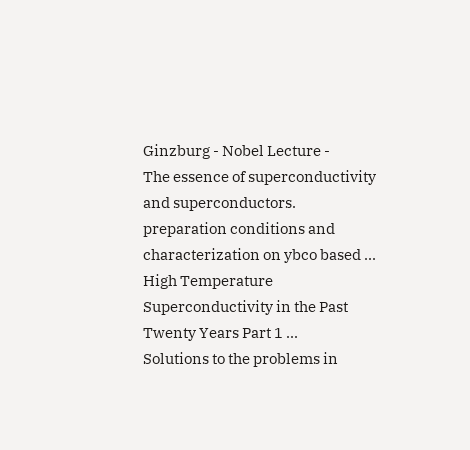Ginzburg - Nobel Lecture -
The essence of superconductivity and superconductors.
preparation conditions and characterization on ybco based ...
High Temperature Superconductivity in the Past Twenty Years Part 1 ...
Solutions to the problems in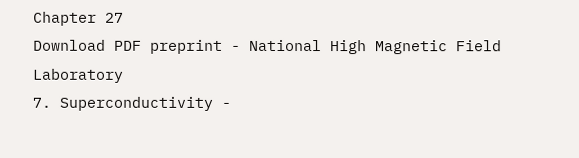Chapter 27
Download PDF preprint - National High Magnetic Field Laboratory
7. Superconductivity -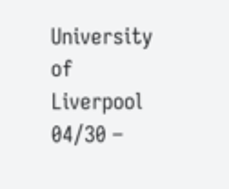University of Liverpool
04/30 –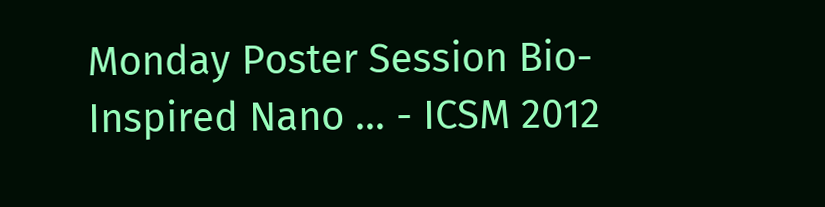Monday Poster Session Bio-Inspired Nano ... - ICSM 2012